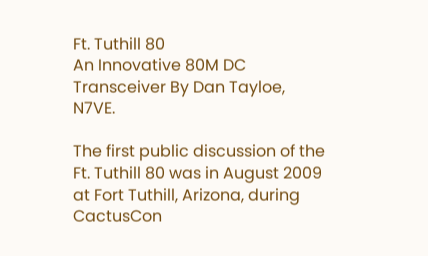Ft. Tuthill 80
An Innovative 80M DC Transceiver By Dan Tayloe, N7VE.

The first public discussion of the Ft. Tuthill 80 was in August 2009 at Fort Tuthill, Arizona, during CactusCon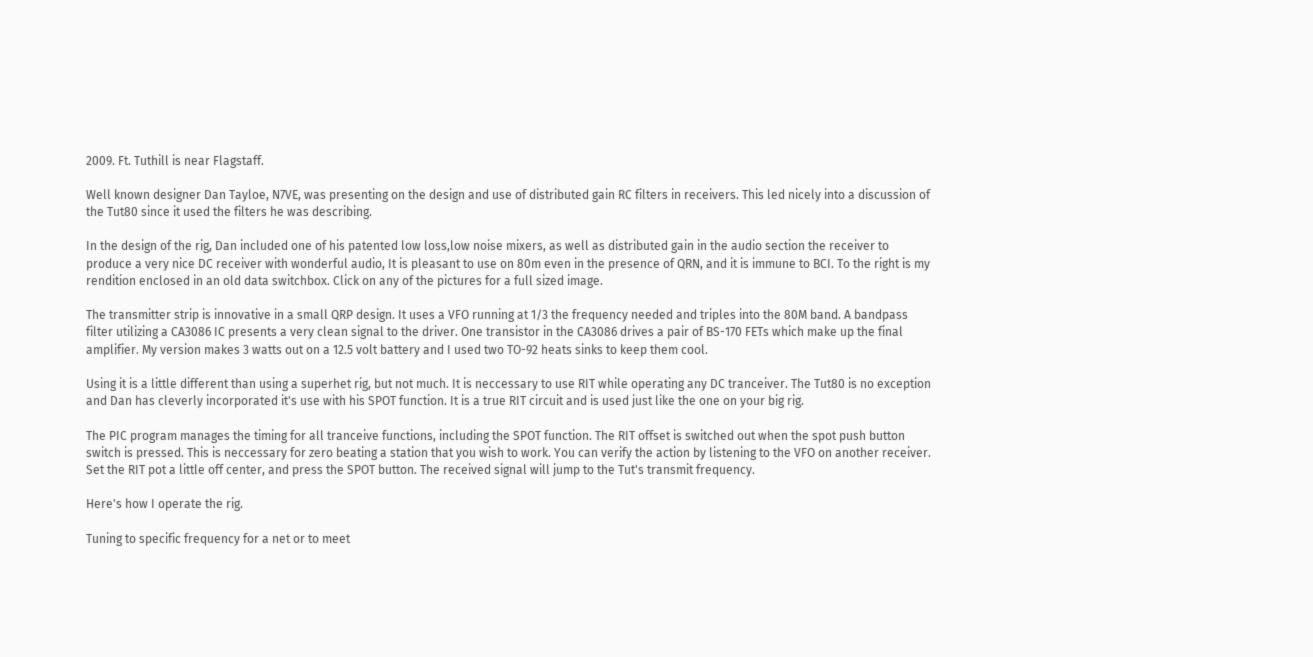2009. Ft. Tuthill is near Flagstaff.

Well known designer Dan Tayloe, N7VE, was presenting on the design and use of distributed gain RC filters in receivers. This led nicely into a discussion of the Tut80 since it used the filters he was describing.

In the design of the rig, Dan included one of his patented low loss,low noise mixers, as well as distributed gain in the audio section the receiver to produce a very nice DC receiver with wonderful audio, It is pleasant to use on 80m even in the presence of QRN, and it is immune to BCI. To the right is my rendition enclosed in an old data switchbox. Click on any of the pictures for a full sized image.

The transmitter strip is innovative in a small QRP design. It uses a VFO running at 1/3 the frequency needed and triples into the 80M band. A bandpass filter utilizing a CA3086 IC presents a very clean signal to the driver. One transistor in the CA3086 drives a pair of BS-170 FETs which make up the final amplifier. My version makes 3 watts out on a 12.5 volt battery and I used two TO-92 heats sinks to keep them cool.

Using it is a little different than using a superhet rig, but not much. It is neccessary to use RIT while operating any DC tranceiver. The Tut80 is no exception and Dan has cleverly incorporated it's use with his SPOT function. It is a true RIT circuit and is used just like the one on your big rig.

The PIC program manages the timing for all tranceive functions, including the SPOT function. The RIT offset is switched out when the spot push button switch is pressed. This is neccessary for zero beating a station that you wish to work. You can verify the action by listening to the VFO on another receiver. Set the RIT pot a little off center, and press the SPOT button. The received signal will jump to the Tut's transmit frequency.

Here's how I operate the rig.

Tuning to specific frequency for a net or to meet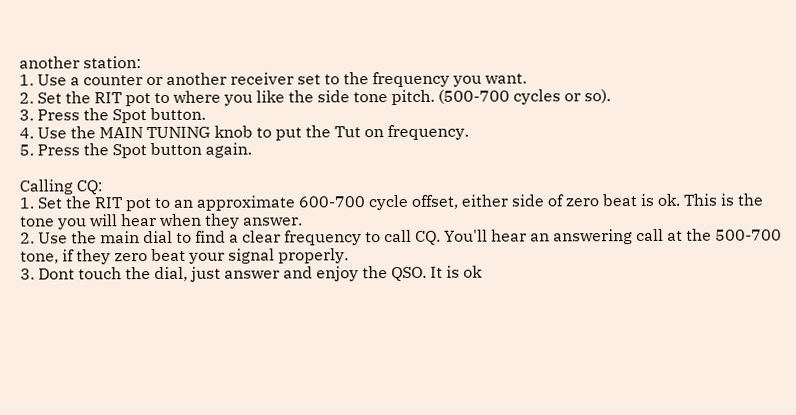another station:
1. Use a counter or another receiver set to the frequency you want.
2. Set the RIT pot to where you like the side tone pitch. (500-700 cycles or so).
3. Press the Spot button.
4. Use the MAIN TUNING knob to put the Tut on frequency.
5. Press the Spot button again.

Calling CQ:
1. Set the RIT pot to an approximate 600-700 cycle offset, either side of zero beat is ok. This is the tone you will hear when they answer.
2. Use the main dial to find a clear frequency to call CQ. You'll hear an answering call at the 500-700 tone, if they zero beat your signal properly.
3. Dont touch the dial, just answer and enjoy the QSO. It is ok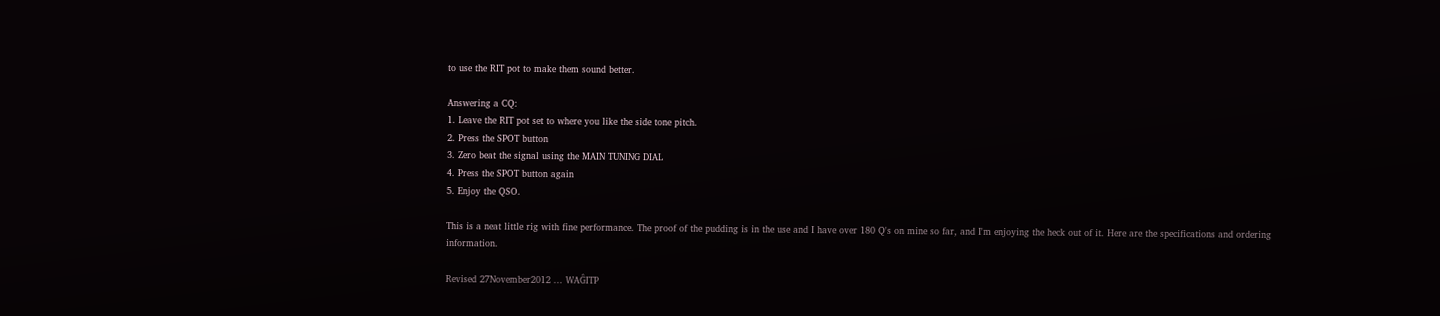to use the RIT pot to make them sound better.

Answering a CQ:
1. Leave the RIT pot set to where you like the side tone pitch.
2. Press the SPOT button
3. Zero beat the signal using the MAIN TUNING DIAL
4. Press the SPOT button again
5. Enjoy the QSO.

This is a neat little rig with fine performance. The proof of the pudding is in the use and I have over 180 Q's on mine so far, and I'm enjoying the heck out of it. Here are the specifications and ordering information.

Revised 27November2012 ... WAĜITP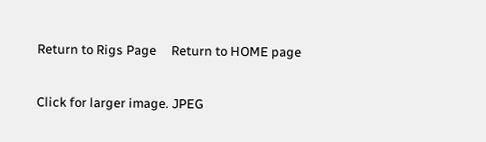Return to Rigs Page     Return to HOME page

Click for larger image. JPEG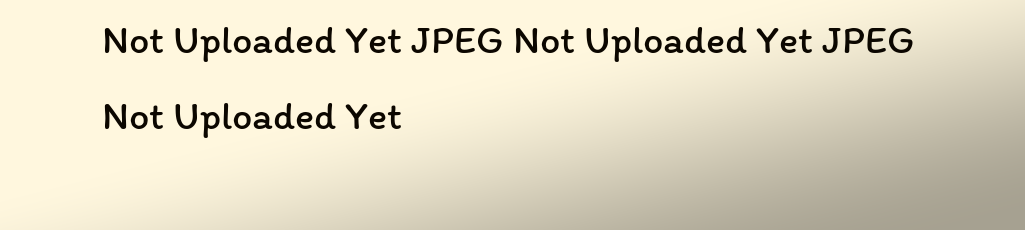Not Uploaded Yet JPEG Not Uploaded Yet JPEG Not Uploaded Yet